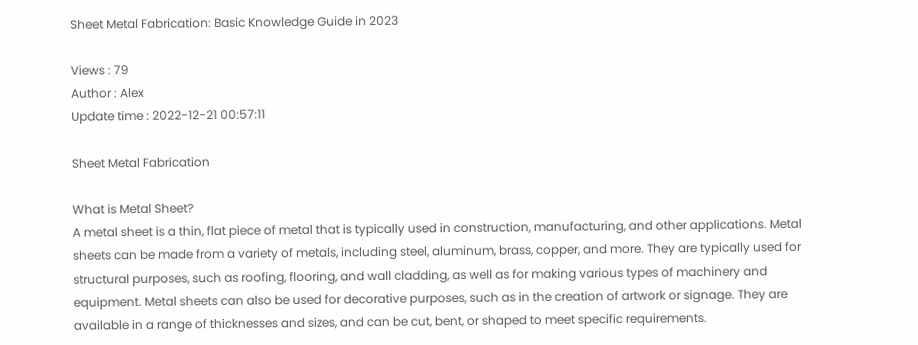Sheet Metal Fabrication: Basic Knowledge Guide in 2023

Views : 79
Author : Alex
Update time : 2022-12-21 00:57:11

Sheet Metal Fabrication

What is Metal Sheet?
A metal sheet is a thin, flat piece of metal that is typically used in construction, manufacturing, and other applications. Metal sheets can be made from a variety of metals, including steel, aluminum, brass, copper, and more. They are typically used for structural purposes, such as roofing, flooring, and wall cladding, as well as for making various types of machinery and equipment. Metal sheets can also be used for decorative purposes, such as in the creation of artwork or signage. They are available in a range of thicknesses and sizes, and can be cut, bent, or shaped to meet specific requirements.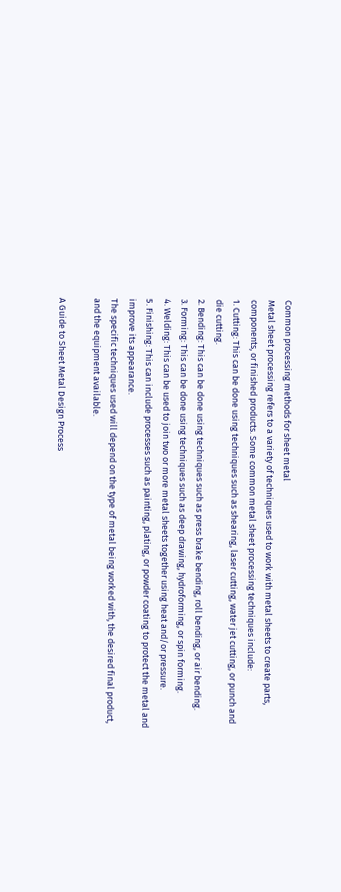Common processing methods for sheet metal
Metal sheet processing refers to a variety of techniques used to work with metal sheets to create parts, components, or finished products. Some common metal sheet processing techniques include:
1. Cutting: This can be done using techniques such as shearing, laser cutting, water jet cutting, or punch and die cutting.
2. Bending: This can be done using techniques such as press brake bending, roll bending, or air bending.
3. Forming: This can be done using techniques such as deep drawing, hydroforming, or spin forming.
4. Welding: This can be used to join two or more metal sheets together using heat and/or pressure.
5. Finishing: This can include processes such as painting, plating, or powder coating to protect the metal and improve its appearance.
The specific techniques used will depend on the type of metal being worked with, the desired final product, and the equipment available.

A Guide to Sheet Metal Design Process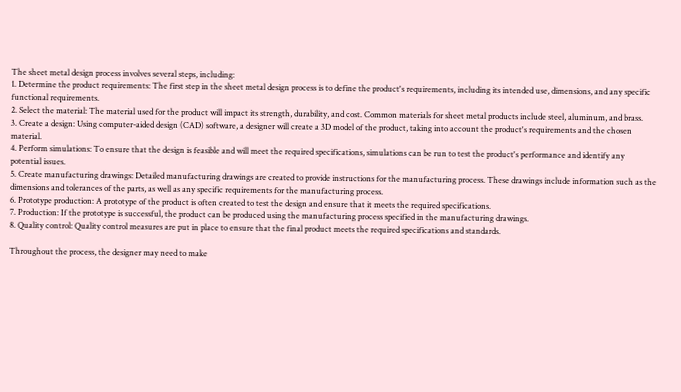The sheet metal design process involves several steps, including:
1. Determine the product requirements: The first step in the sheet metal design process is to define the product's requirements, including its intended use, dimensions, and any specific functional requirements.
2. Select the material: The material used for the product will impact its strength, durability, and cost. Common materials for sheet metal products include steel, aluminum, and brass.
3. Create a design: Using computer-aided design (CAD) software, a designer will create a 3D model of the product, taking into account the product's requirements and the chosen material.
4. Perform simulations: To ensure that the design is feasible and will meet the required specifications, simulations can be run to test the product's performance and identify any potential issues.
5. Create manufacturing drawings: Detailed manufacturing drawings are created to provide instructions for the manufacturing process. These drawings include information such as the dimensions and tolerances of the parts, as well as any specific requirements for the manufacturing process.
6. Prototype production: A prototype of the product is often created to test the design and ensure that it meets the required specifications.
7. Production: If the prototype is successful, the product can be produced using the manufacturing process specified in the manufacturing drawings.
8. Quality control: Quality control measures are put in place to ensure that the final product meets the required specifications and standards.

Throughout the process, the designer may need to make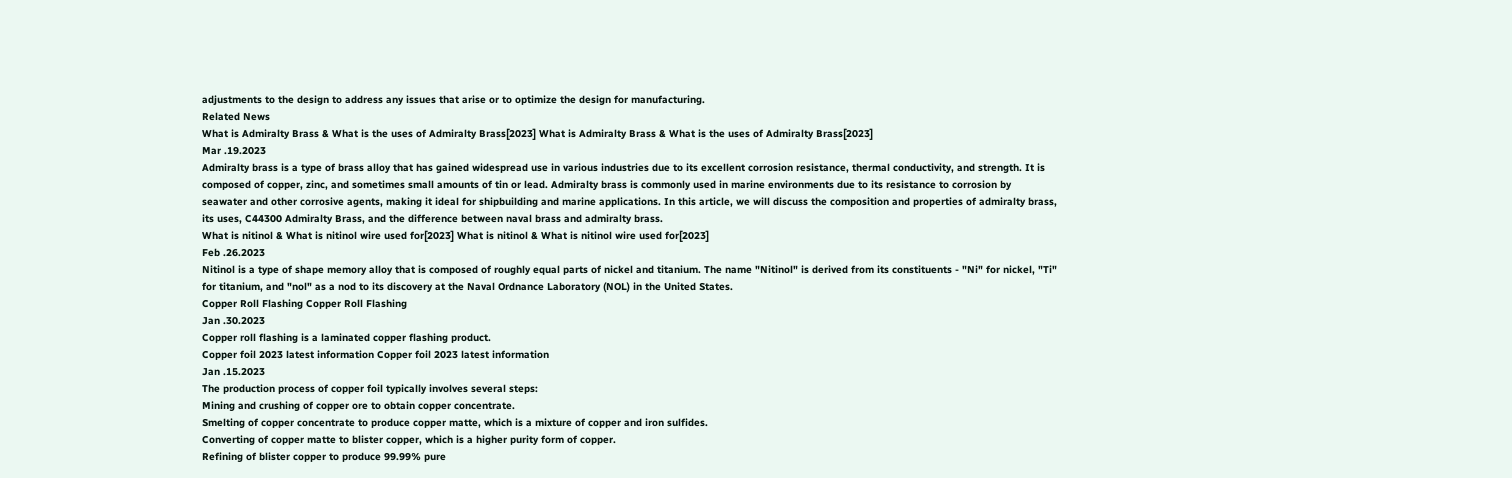adjustments to the design to address any issues that arise or to optimize the design for manufacturing.
Related News
What is Admiralty Brass & What is the uses of Admiralty Brass[2023] What is Admiralty Brass & What is the uses of Admiralty Brass[2023]
Mar .19.2023
Admiralty brass is a type of brass alloy that has gained widespread use in various industries due to its excellent corrosion resistance, thermal conductivity, and strength. It is composed of copper, zinc, and sometimes small amounts of tin or lead. Admiralty brass is commonly used in marine environments due to its resistance to corrosion by seawater and other corrosive agents, making it ideal for shipbuilding and marine applications. In this article, we will discuss the composition and properties of admiralty brass, its uses, C44300 Admiralty Brass, and the difference between naval brass and admiralty brass.
What is nitinol & What is nitinol wire used for[2023] What is nitinol & What is nitinol wire used for[2023]
Feb .26.2023
Nitinol is a type of shape memory alloy that is composed of roughly equal parts of nickel and titanium. The name "Nitinol" is derived from its constituents - "Ni" for nickel, "Ti" for titanium, and "nol" as a nod to its discovery at the Naval Ordnance Laboratory (NOL) in the United States.
Copper Roll Flashing Copper Roll Flashing
Jan .30.2023
Copper roll flashing is a laminated copper flashing product.
Copper foil 2023 latest information Copper foil 2023 latest information
Jan .15.2023
The production process of copper foil typically involves several steps:
Mining and crushing of copper ore to obtain copper concentrate.
Smelting of copper concentrate to produce copper matte, which is a mixture of copper and iron sulfides.
Converting of copper matte to blister copper, which is a higher purity form of copper.
Refining of blister copper to produce 99.99% pure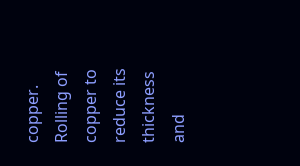copper.
Rolling of copper to reduce its thickness and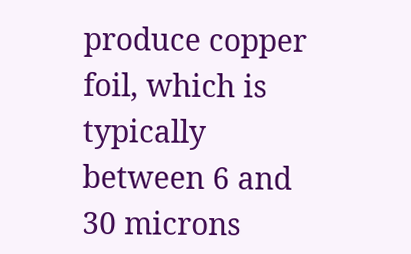produce copper foil, which is typically between 6 and 30 microns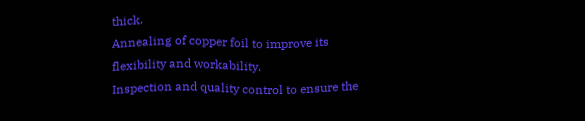thick.
Annealing of copper foil to improve its flexibility and workability.
Inspection and quality control to ensure the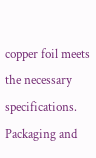copper foil meets the necessary specifications.
Packaging and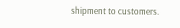shipment to customers.